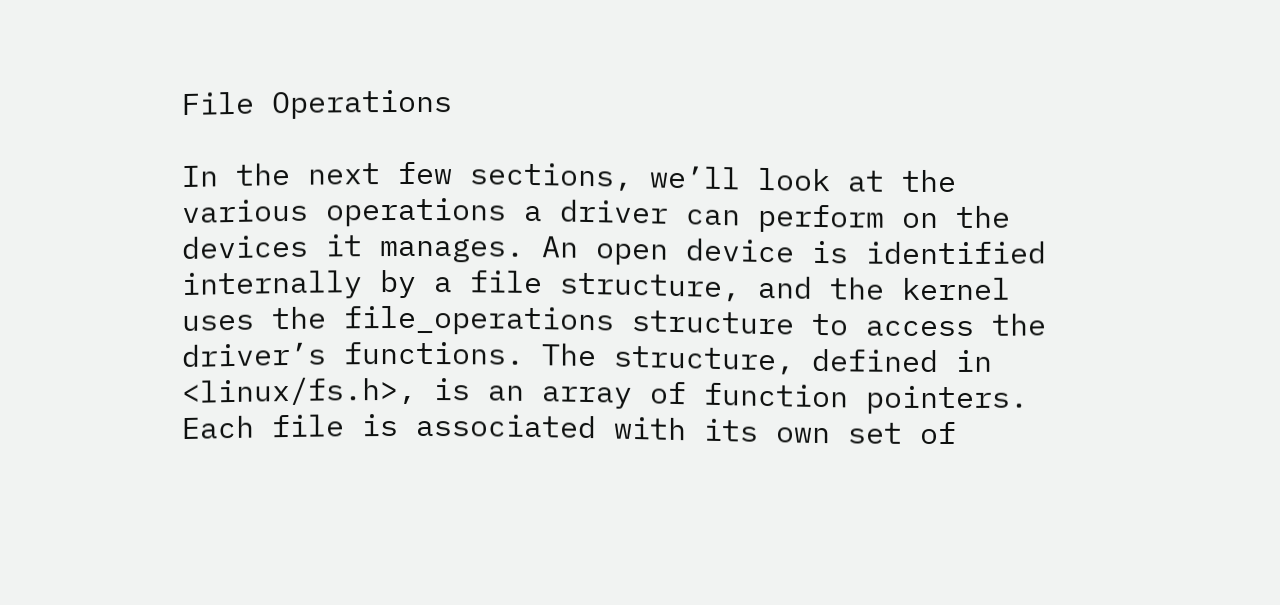File Operations

In the next few sections, we’ll look at the various operations a driver can perform on the devices it manages. An open device is identified internally by a file structure, and the kernel uses the file_operations structure to access the driver’s functions. The structure, defined in <linux/fs.h>, is an array of function pointers. Each file is associated with its own set of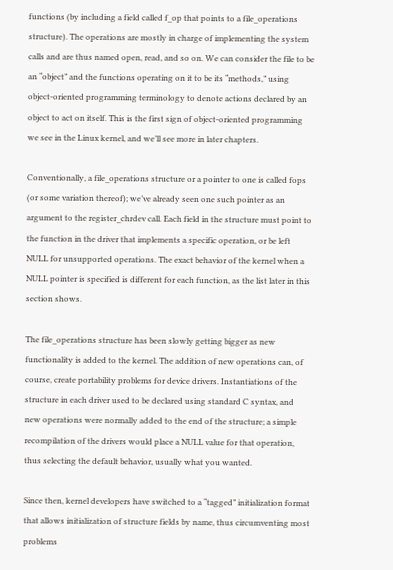functions (by including a field called f_op that points to a file_operations structure). The operations are mostly in charge of implementing the system calls and are thus named open, read, and so on. We can consider the file to be an “object” and the functions operating on it to be its “methods,” using object-oriented programming terminology to denote actions declared by an object to act on itself. This is the first sign of object-oriented programming we see in the Linux kernel, and we’ll see more in later chapters.

Conventionally, a file_operations structure or a pointer to one is called fops (or some variation thereof); we’ve already seen one such pointer as an argument to the register_chrdev call. Each field in the structure must point to the function in the driver that implements a specific operation, or be left NULL for unsupported operations. The exact behavior of the kernel when a NULL pointer is specified is different for each function, as the list later in this section shows.

The file_operations structure has been slowly getting bigger as new functionality is added to the kernel. The addition of new operations can, of course, create portability problems for device drivers. Instantiations of the structure in each driver used to be declared using standard C syntax, and new operations were normally added to the end of the structure; a simple recompilation of the drivers would place a NULL value for that operation, thus selecting the default behavior, usually what you wanted.

Since then, kernel developers have switched to a “tagged” initialization format that allows initialization of structure fields by name, thus circumventing most problems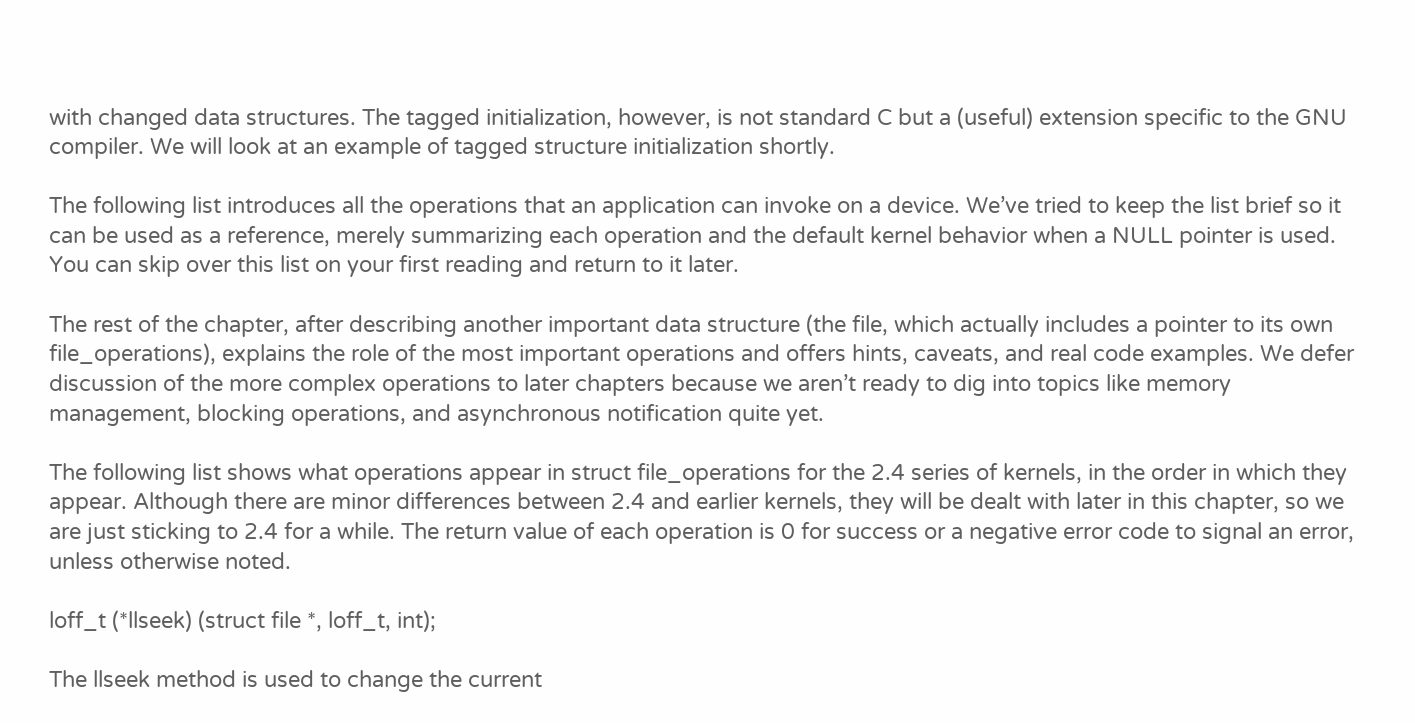with changed data structures. The tagged initialization, however, is not standard C but a (useful) extension specific to the GNU compiler. We will look at an example of tagged structure initialization shortly.

The following list introduces all the operations that an application can invoke on a device. We’ve tried to keep the list brief so it can be used as a reference, merely summarizing each operation and the default kernel behavior when a NULL pointer is used. You can skip over this list on your first reading and return to it later.

The rest of the chapter, after describing another important data structure (the file, which actually includes a pointer to its own file_operations), explains the role of the most important operations and offers hints, caveats, and real code examples. We defer discussion of the more complex operations to later chapters because we aren’t ready to dig into topics like memory management, blocking operations, and asynchronous notification quite yet.

The following list shows what operations appear in struct file_operations for the 2.4 series of kernels, in the order in which they appear. Although there are minor differences between 2.4 and earlier kernels, they will be dealt with later in this chapter, so we are just sticking to 2.4 for a while. The return value of each operation is 0 for success or a negative error code to signal an error, unless otherwise noted.

loff_t (*llseek) (struct file *, loff_t, int);

The llseek method is used to change the current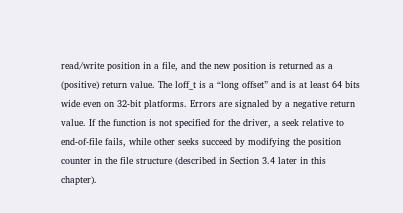read/write position in a file, and the new position is returned as a (positive) return value. The loff_t is a “long offset” and is at least 64 bits wide even on 32-bit platforms. Errors are signaled by a negative return value. If the function is not specified for the driver, a seek relative to end-of-file fails, while other seeks succeed by modifying the position counter in the file structure (described in Section 3.4 later in this chapter).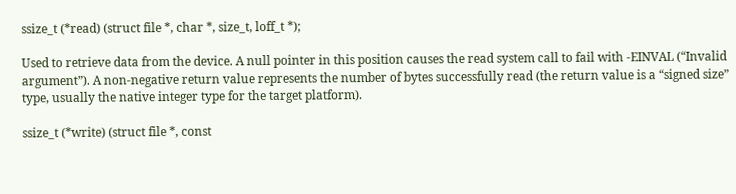ssize_t (*read) (struct file *, char *, size_t, loff_t *);

Used to retrieve data from the device. A null pointer in this position causes the read system call to fail with -EINVAL (“Invalid argument”). A non-negative return value represents the number of bytes successfully read (the return value is a “signed size” type, usually the native integer type for the target platform).

ssize_t (*write) (struct file *, const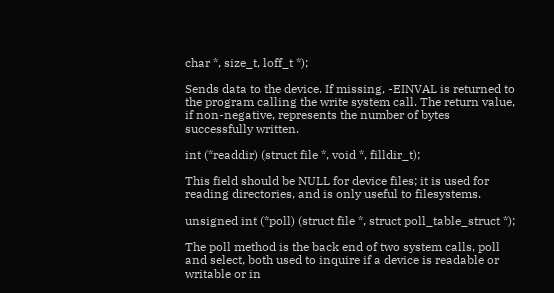char *, size_t, loff_t *);

Sends data to the device. If missing, -EINVAL is returned to the program calling the write system call. The return value, if non-negative, represents the number of bytes successfully written.

int (*readdir) (struct file *, void *, filldir_t);

This field should be NULL for device files; it is used for reading directories, and is only useful to filesystems.

unsigned int (*poll) (struct file *, struct poll_table_struct *);

The poll method is the back end of two system calls, poll and select, both used to inquire if a device is readable or writable or in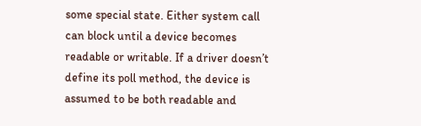some special state. Either system call can block until a device becomes readable or writable. If a driver doesn’t define its poll method, the device is assumed to be both readable and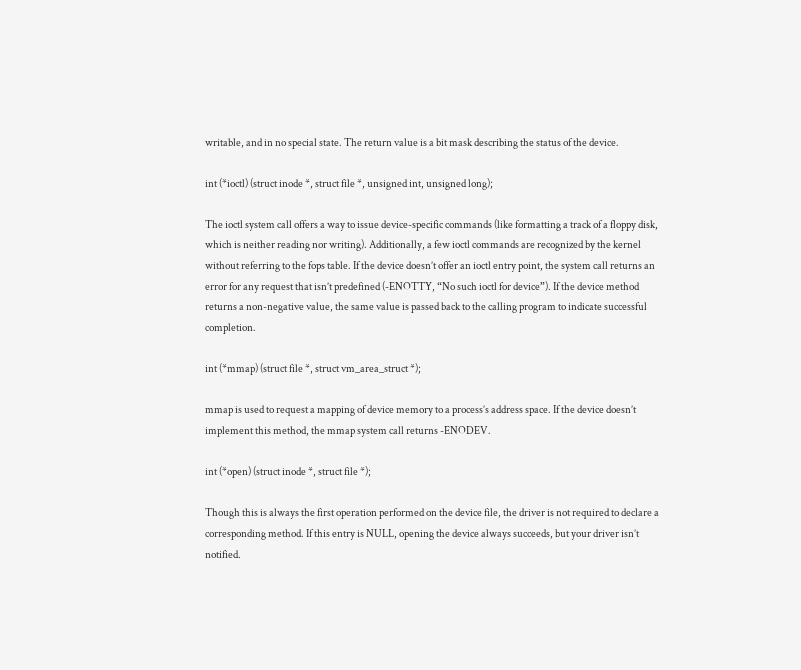writable, and in no special state. The return value is a bit mask describing the status of the device.

int (*ioctl) (struct inode *, struct file *, unsigned int, unsigned long);

The ioctl system call offers a way to issue device-specific commands (like formatting a track of a floppy disk, which is neither reading nor writing). Additionally, a few ioctl commands are recognized by the kernel without referring to the fops table. If the device doesn’t offer an ioctl entry point, the system call returns an error for any request that isn’t predefined (-ENOTTY, “No such ioctl for device”). If the device method returns a non-negative value, the same value is passed back to the calling program to indicate successful completion.

int (*mmap) (struct file *, struct vm_area_struct *);

mmap is used to request a mapping of device memory to a process’s address space. If the device doesn’t implement this method, the mmap system call returns -ENODEV.

int (*open) (struct inode *, struct file *);

Though this is always the first operation performed on the device file, the driver is not required to declare a corresponding method. If this entry is NULL, opening the device always succeeds, but your driver isn’t notified.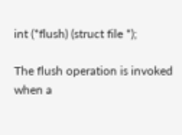int (*flush) (struct file *);

The flush operation is invoked when a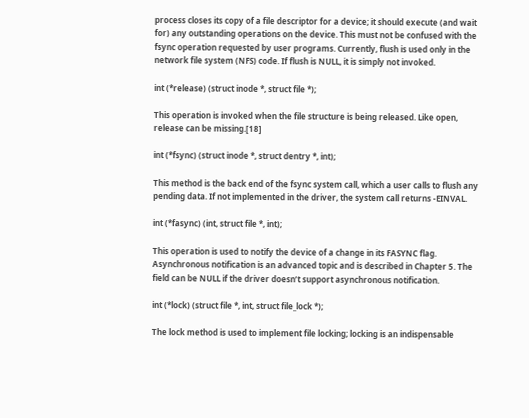process closes its copy of a file descriptor for a device; it should execute (and wait for) any outstanding operations on the device. This must not be confused with the fsync operation requested by user programs. Currently, flush is used only in the network file system (NFS) code. If flush is NULL, it is simply not invoked.

int (*release) (struct inode *, struct file *);

This operation is invoked when the file structure is being released. Like open, release can be missing.[18]

int (*fsync) (struct inode *, struct dentry *, int);

This method is the back end of the fsync system call, which a user calls to flush any pending data. If not implemented in the driver, the system call returns -EINVAL.

int (*fasync) (int, struct file *, int);

This operation is used to notify the device of a change in its FASYNC flag. Asynchronous notification is an advanced topic and is described in Chapter 5. The field can be NULL if the driver doesn’t support asynchronous notification.

int (*lock) (struct file *, int, struct file_lock *);

The lock method is used to implement file locking; locking is an indispensable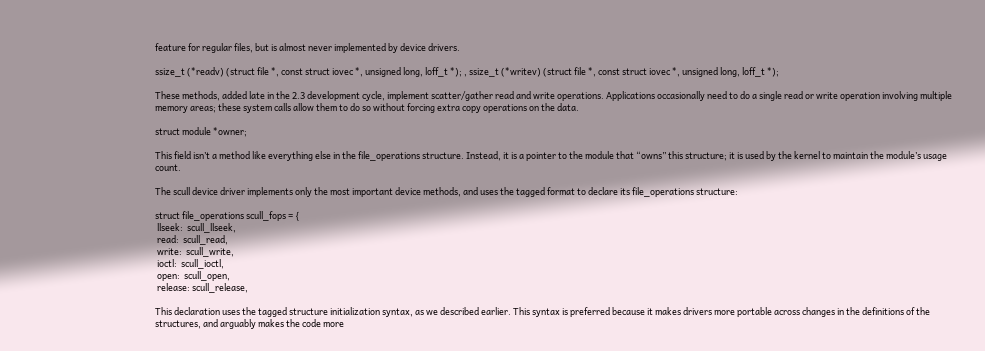feature for regular files, but is almost never implemented by device drivers.

ssize_t (*readv) (struct file *, const struct iovec *, unsigned long, loff_t *); , ssize_t (*writev) (struct file *, const struct iovec *, unsigned long, loff_t *);

These methods, added late in the 2.3 development cycle, implement scatter/gather read and write operations. Applications occasionally need to do a single read or write operation involving multiple memory areas; these system calls allow them to do so without forcing extra copy operations on the data.

struct module *owner;

This field isn’t a method like everything else in the file_operations structure. Instead, it is a pointer to the module that “owns” this structure; it is used by the kernel to maintain the module’s usage count.

The scull device driver implements only the most important device methods, and uses the tagged format to declare its file_operations structure:

struct file_operations scull_fops = {
 llseek:  scull_llseek,
 read:  scull_read,
 write:  scull_write,
 ioctl:  scull_ioctl,
 open:  scull_open,
 release: scull_release,

This declaration uses the tagged structure initialization syntax, as we described earlier. This syntax is preferred because it makes drivers more portable across changes in the definitions of the structures, and arguably makes the code more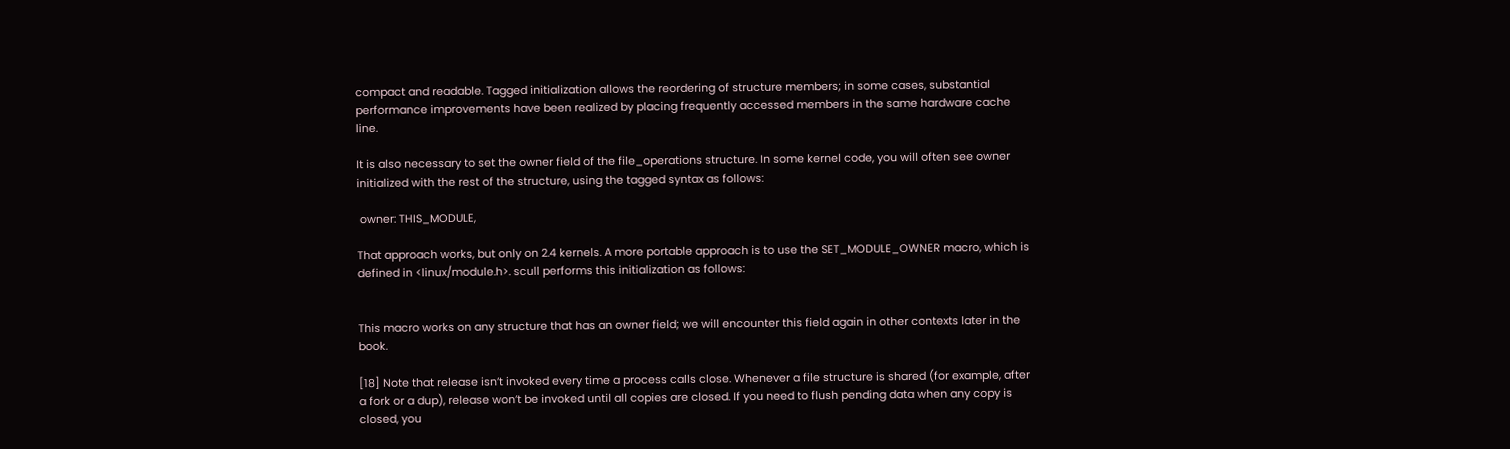compact and readable. Tagged initialization allows the reordering of structure members; in some cases, substantial performance improvements have been realized by placing frequently accessed members in the same hardware cache line.

It is also necessary to set the owner field of the file_operations structure. In some kernel code, you will often see owner initialized with the rest of the structure, using the tagged syntax as follows:

 owner: THIS_MODULE,

That approach works, but only on 2.4 kernels. A more portable approach is to use the SET_MODULE_OWNER macro, which is defined in <linux/module.h>. scull performs this initialization as follows:


This macro works on any structure that has an owner field; we will encounter this field again in other contexts later in the book.

[18] Note that release isn’t invoked every time a process calls close. Whenever a file structure is shared (for example, after a fork or a dup), release won’t be invoked until all copies are closed. If you need to flush pending data when any copy is closed, you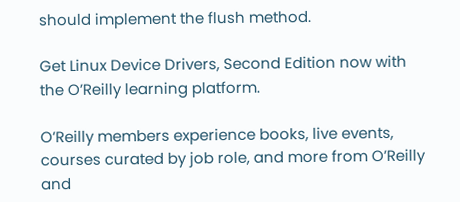should implement the flush method.

Get Linux Device Drivers, Second Edition now with the O’Reilly learning platform.

O’Reilly members experience books, live events, courses curated by job role, and more from O’Reilly and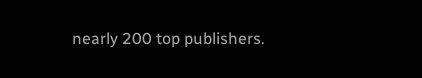nearly 200 top publishers.